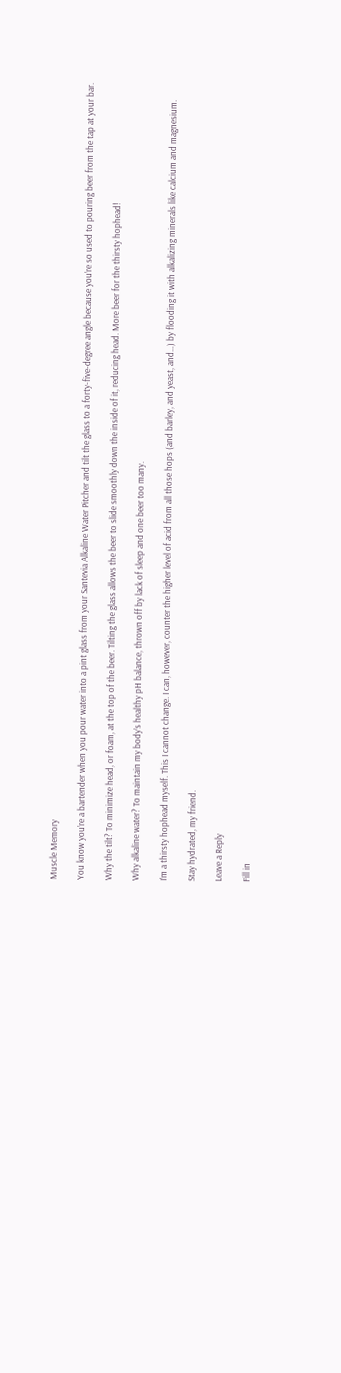Muscle Memory

You know you’re a bartender when you pour water into a pint glass from your Santevia Alkaline Water Pitcher and tilt the glass to a forty-five-degree angle because you’re so used to pouring beer from the tap at your bar.

Why the tilt? To minimize head, or foam, at the top of the beer. Tilting the glass allows the beer to slide smoothly down the inside of it, reducing head. More beer for the thirsty hophead!

Why alkaline water? To maintain my body’s healthy pH balance, thrown off by lack of sleep and one beer too many.

I’m a thirsty hophead myself. This I cannot change. I can, however, counter the higher level of acid from all those hops (and barley, and yeast, and…) by flooding it with alkalizing minerals like calcium and magnesium.

Stay hydrated, my friend.

Leave a Reply

Fill in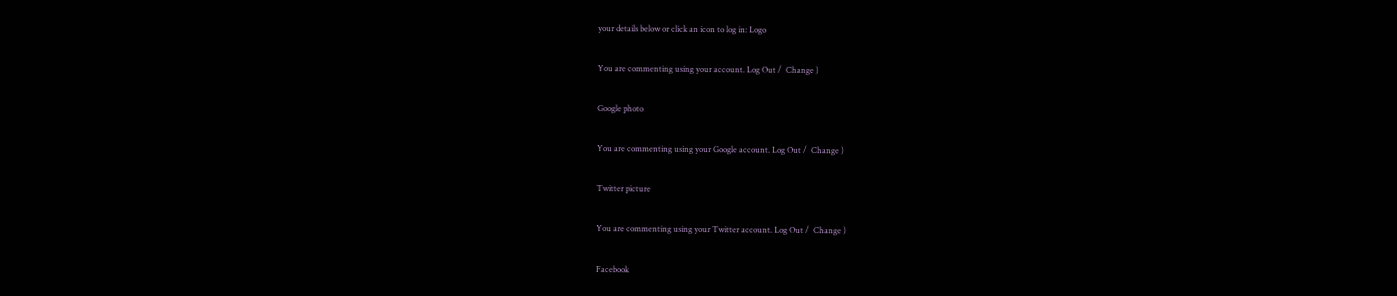your details below or click an icon to log in: Logo

You are commenting using your account. Log Out /  Change )

Google photo

You are commenting using your Google account. Log Out /  Change )

Twitter picture

You are commenting using your Twitter account. Log Out /  Change )

Facebook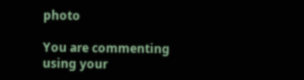photo

You are commenting using your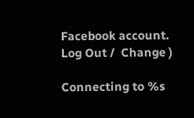Facebook account. Log Out /  Change )

Connecting to %s